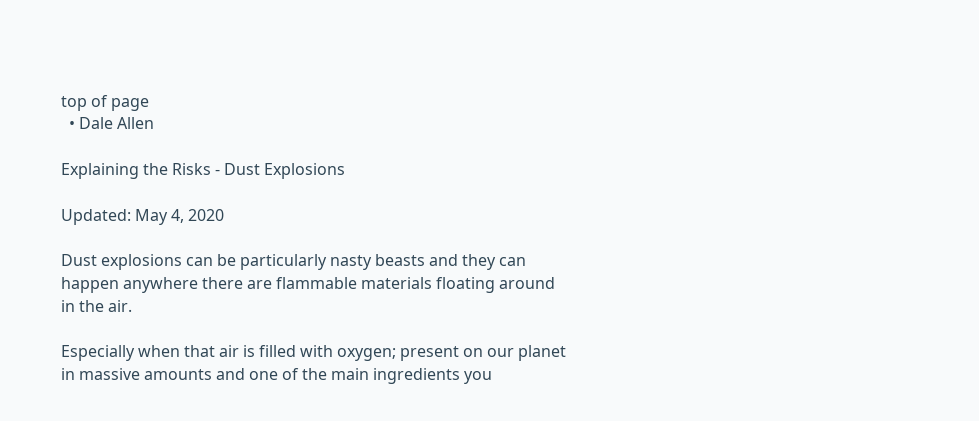top of page
  • Dale Allen

Explaining the Risks - Dust Explosions

Updated: May 4, 2020

Dust explosions can be particularly nasty beasts and they can happen anywhere there are flammable materials floating around in the air.

Especially when that air is filled with oxygen; present on our planet in massive amounts and one of the main ingredients you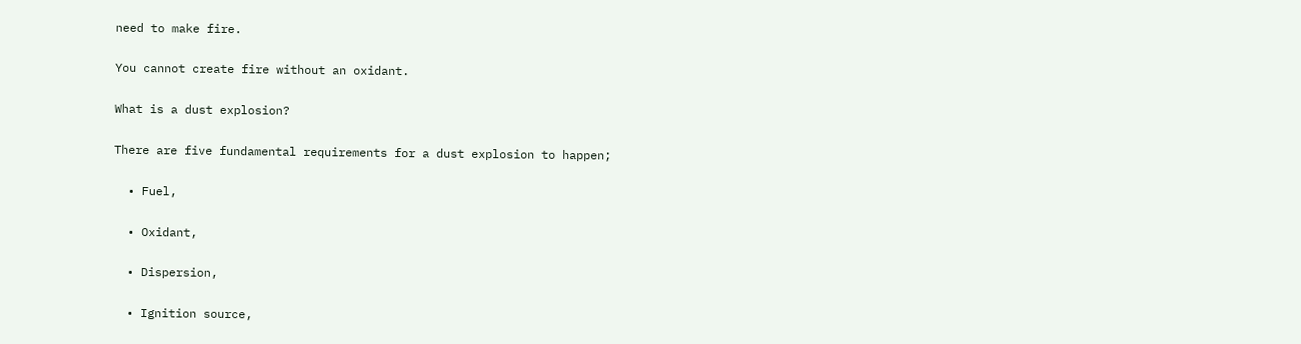need to make fire.

You cannot create fire without an oxidant.

What is a dust explosion?

There are five fundamental requirements for a dust explosion to happen;

  • Fuel,

  • Oxidant,

  • Dispersion,

  • Ignition source,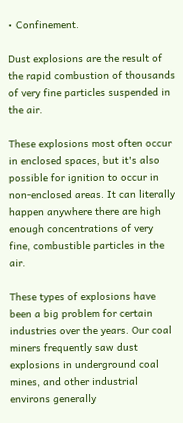• Confinement.

Dust explosions are the result of the rapid combustion of thousands of very fine particles suspended in the air.

These explosions most often occur in enclosed spaces, but it's also possible for ignition to occur in non-enclosed areas. It can literally happen anywhere there are high enough concentrations of very fine, combustible particles in the air.

These types of explosions have been a big problem for certain industries over the years. Our coal miners frequently saw dust explosions in underground coal mines, and other industrial environs generally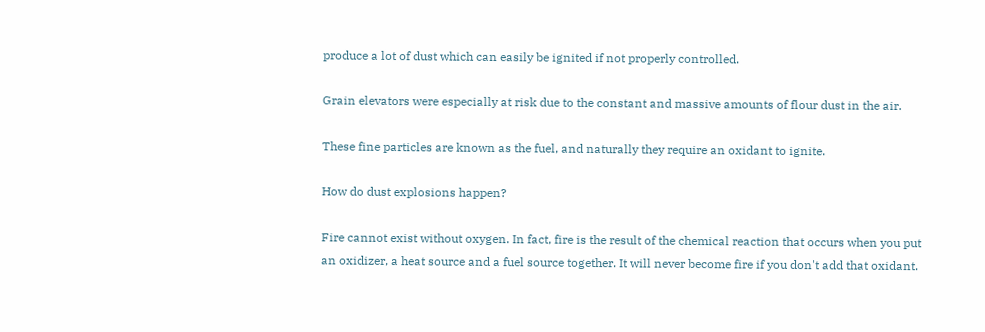produce a lot of dust which can easily be ignited if not properly controlled.

Grain elevators were especially at risk due to the constant and massive amounts of flour dust in the air.

These fine particles are known as the fuel, and naturally they require an oxidant to ignite.

How do dust explosions happen?

Fire cannot exist without oxygen. In fact, fire is the result of the chemical reaction that occurs when you put an oxidizer, a heat source and a fuel source together. It will never become fire if you don't add that oxidant.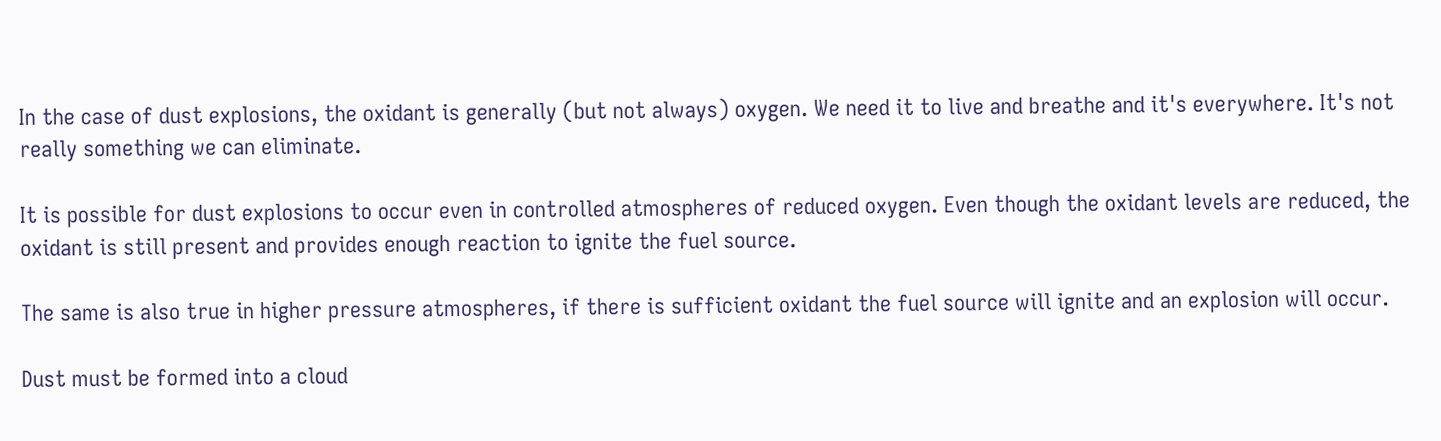In the case of dust explosions, the oxidant is generally (but not always) oxygen. We need it to live and breathe and it's everywhere. It's not really something we can eliminate.

It is possible for dust explosions to occur even in controlled atmospheres of reduced oxygen. Even though the oxidant levels are reduced, the oxidant is still present and provides enough reaction to ignite the fuel source.

The same is also true in higher pressure atmospheres, if there is sufficient oxidant the fuel source will ignite and an explosion will occur.

Dust must be formed into a cloud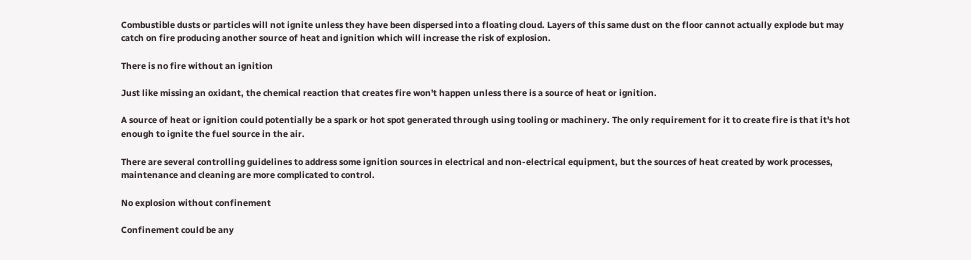Combustible dusts or particles will not ignite unless they have been dispersed into a floating cloud. Layers of this same dust on the floor cannot actually explode but may catch on fire producing another source of heat and ignition which will increase the risk of explosion.

There is no fire without an ignition

Just like missing an oxidant, the chemical reaction that creates fire won't happen unless there is a source of heat or ignition.

A source of heat or ignition could potentially be a spark or hot spot generated through using tooling or machinery. The only requirement for it to create fire is that it's hot enough to ignite the fuel source in the air.

There are several controlling guidelines to address some ignition sources in electrical and non-electrical equipment, but the sources of heat created by work processes, maintenance and cleaning are more complicated to control.

No explosion without confinement

Confinement could be any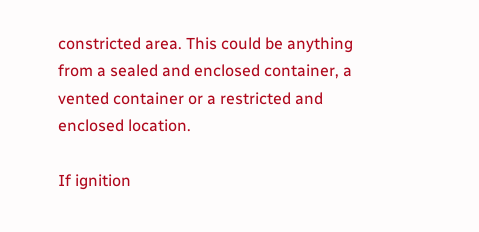constricted area. This could be anything from a sealed and enclosed container, a vented container or a restricted and enclosed location.

If ignition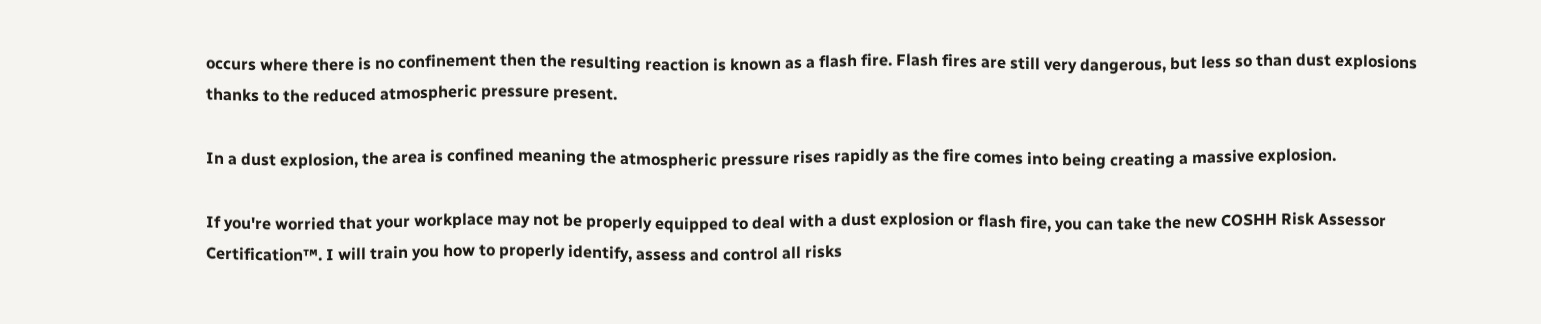occurs where there is no confinement then the resulting reaction is known as a flash fire. Flash fires are still very dangerous, but less so than dust explosions thanks to the reduced atmospheric pressure present.

In a dust explosion, the area is confined meaning the atmospheric pressure rises rapidly as the fire comes into being creating a massive explosion.

If you're worried that your workplace may not be properly equipped to deal with a dust explosion or flash fire, you can take the new COSHH Risk Assessor Certification™. I will train you how to properly identify, assess and control all risks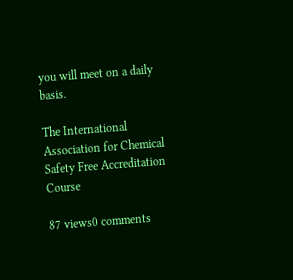you will meet on a daily basis.

The International Association for Chemical Safety Free Accreditation Course

87 views0 comments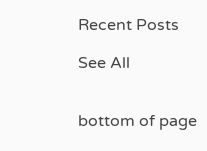Recent Posts

See All


bottom of page